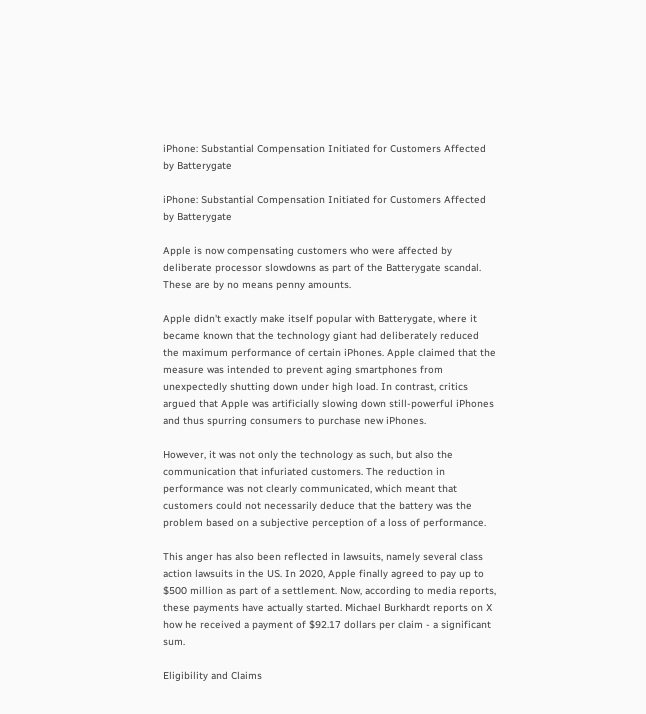iPhone: Substantial Compensation Initiated for Customers Affected by Batterygate

iPhone: Substantial Compensation Initiated for Customers Affected by Batterygate

Apple is now compensating customers who were affected by deliberate processor slowdowns as part of the Batterygate scandal. These are by no means penny amounts.

Apple didn't exactly make itself popular with Batterygate, where it became known that the technology giant had deliberately reduced the maximum performance of certain iPhones. Apple claimed that the measure was intended to prevent aging smartphones from unexpectedly shutting down under high load. In contrast, critics argued that Apple was artificially slowing down still-powerful iPhones and thus spurring consumers to purchase new iPhones.

However, it was not only the technology as such, but also the communication that infuriated customers. The reduction in performance was not clearly communicated, which meant that customers could not necessarily deduce that the battery was the problem based on a subjective perception of a loss of performance.

This anger has also been reflected in lawsuits, namely several class action lawsuits in the US. In 2020, Apple finally agreed to pay up to $500 million as part of a settlement. Now, according to media reports, these payments have actually started. Michael Burkhardt reports on X how he received a payment of $92.17 dollars per claim - a significant sum.

Eligibility and Claims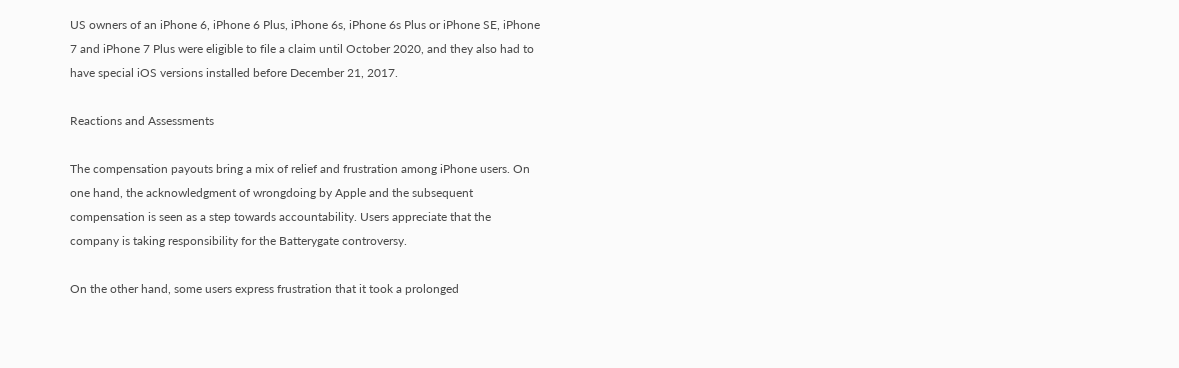US owners of an iPhone 6, iPhone 6 Plus, iPhone 6s, iPhone 6s Plus or iPhone SE, iPhone 7 and iPhone 7 Plus were eligible to file a claim until October 2020, and they also had to have special iOS versions installed before December 21, 2017.

Reactions and Assessments

The compensation payouts bring a mix of relief and frustration among iPhone users. On one hand, the acknowledgment of wrongdoing by Apple and the subsequent compensation is seen as a step towards accountability. Users appreciate that the company is taking responsibility for the Batterygate controversy.

On the other hand, some users express frustration that it took a prolonged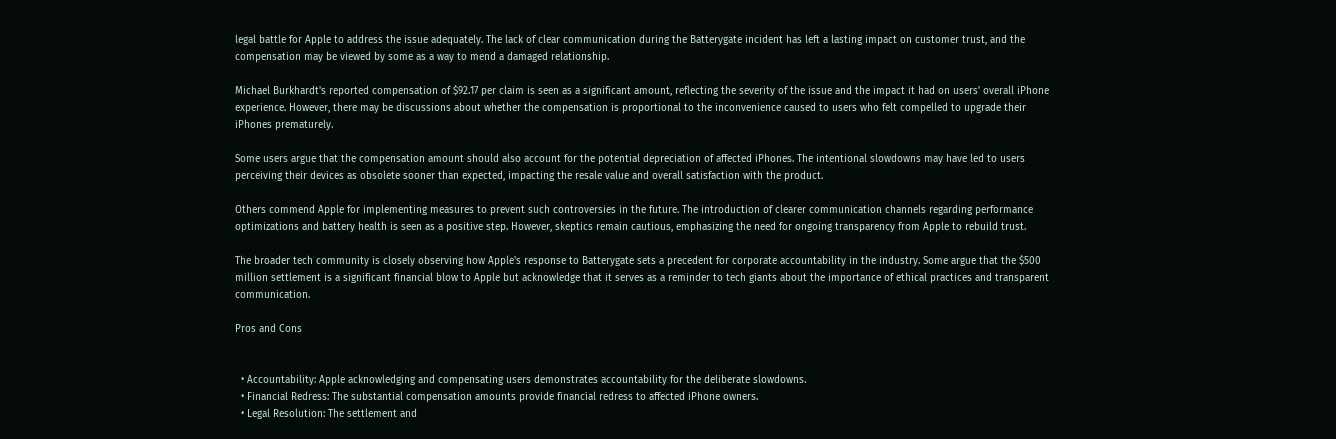legal battle for Apple to address the issue adequately. The lack of clear communication during the Batterygate incident has left a lasting impact on customer trust, and the compensation may be viewed by some as a way to mend a damaged relationship.

Michael Burkhardt's reported compensation of $92.17 per claim is seen as a significant amount, reflecting the severity of the issue and the impact it had on users' overall iPhone experience. However, there may be discussions about whether the compensation is proportional to the inconvenience caused to users who felt compelled to upgrade their iPhones prematurely.

Some users argue that the compensation amount should also account for the potential depreciation of affected iPhones. The intentional slowdowns may have led to users perceiving their devices as obsolete sooner than expected, impacting the resale value and overall satisfaction with the product.

Others commend Apple for implementing measures to prevent such controversies in the future. The introduction of clearer communication channels regarding performance optimizations and battery health is seen as a positive step. However, skeptics remain cautious, emphasizing the need for ongoing transparency from Apple to rebuild trust.

The broader tech community is closely observing how Apple's response to Batterygate sets a precedent for corporate accountability in the industry. Some argue that the $500 million settlement is a significant financial blow to Apple but acknowledge that it serves as a reminder to tech giants about the importance of ethical practices and transparent communication.

Pros and Cons


  • Accountability: Apple acknowledging and compensating users demonstrates accountability for the deliberate slowdowns.
  • Financial Redress: The substantial compensation amounts provide financial redress to affected iPhone owners.
  • Legal Resolution: The settlement and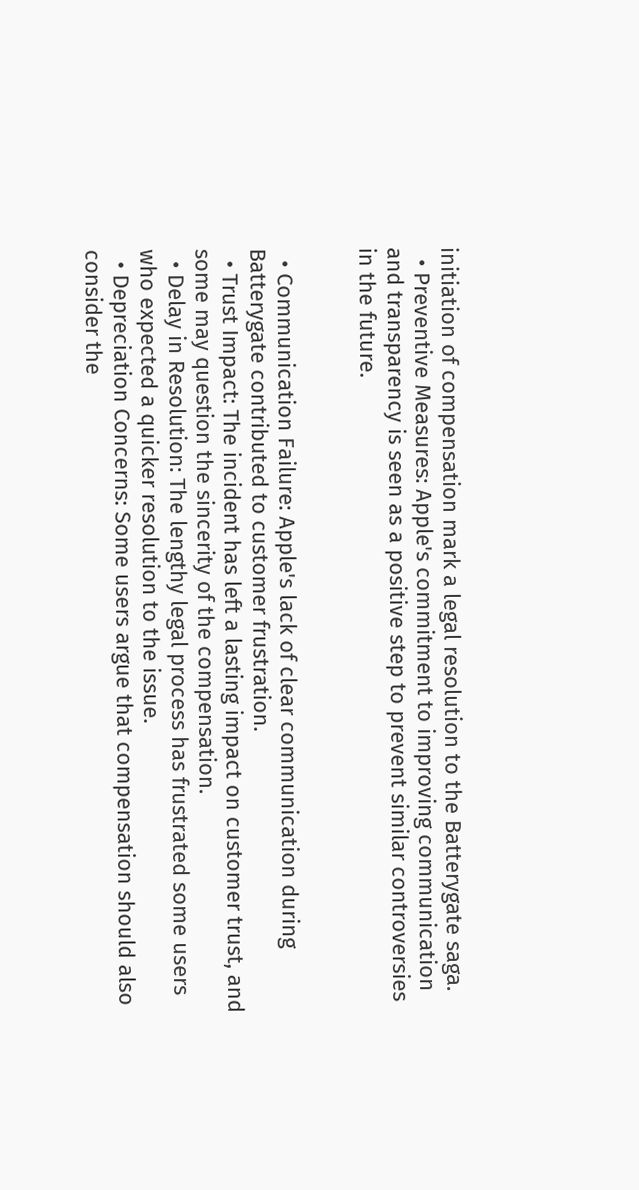initiation of compensation mark a legal resolution to the Batterygate saga.
  • Preventive Measures: Apple's commitment to improving communication and transparency is seen as a positive step to prevent similar controversies in the future.


  • Communication Failure: Apple's lack of clear communication during Batterygate contributed to customer frustration.
  • Trust Impact: The incident has left a lasting impact on customer trust, and some may question the sincerity of the compensation.
  • Delay in Resolution: The lengthy legal process has frustrated some users who expected a quicker resolution to the issue.
  • Depreciation Concerns: Some users argue that compensation should also consider the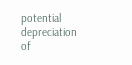potential depreciation of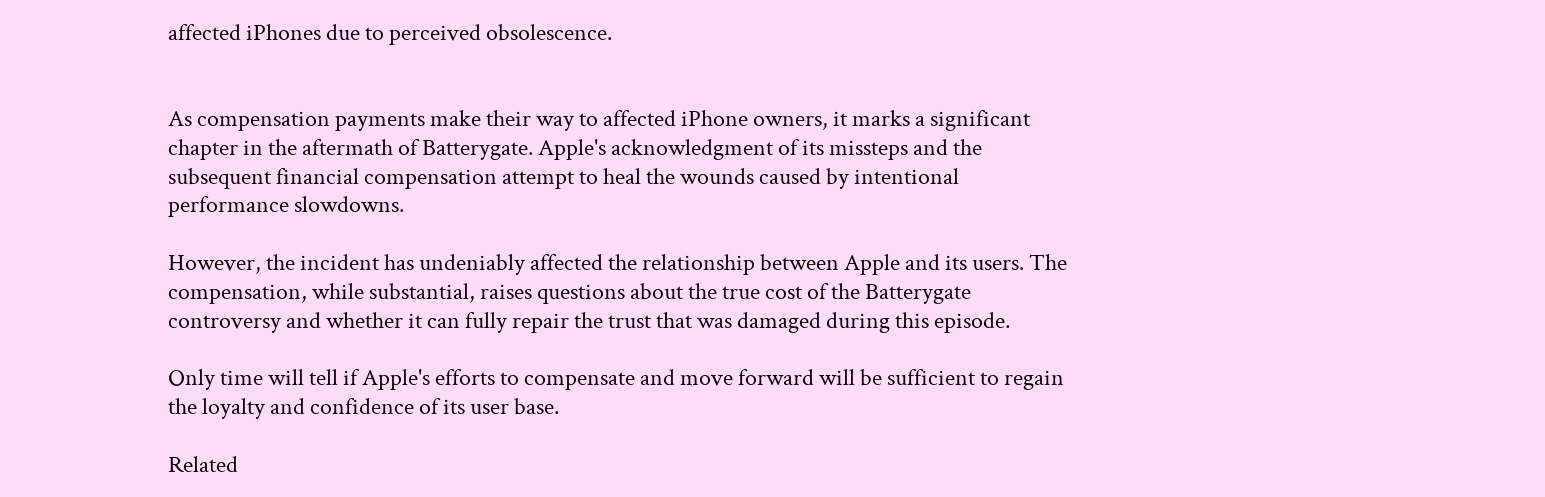affected iPhones due to perceived obsolescence.


As compensation payments make their way to affected iPhone owners, it marks a significant chapter in the aftermath of Batterygate. Apple's acknowledgment of its missteps and the subsequent financial compensation attempt to heal the wounds caused by intentional performance slowdowns.

However, the incident has undeniably affected the relationship between Apple and its users. The compensation, while substantial, raises questions about the true cost of the Batterygate controversy and whether it can fully repair the trust that was damaged during this episode.

Only time will tell if Apple's efforts to compensate and move forward will be sufficient to regain the loyalty and confidence of its user base.

Related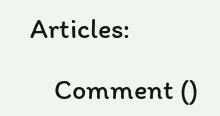Articles:

    Comment ()